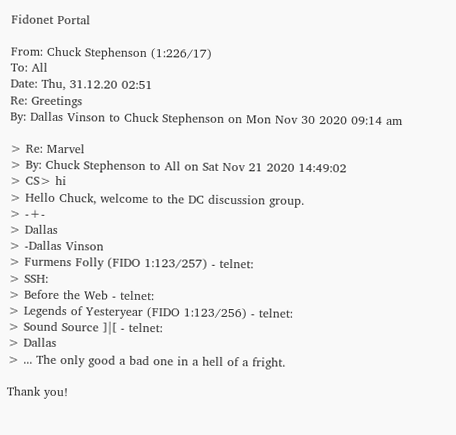Fidonet Portal

From: Chuck Stephenson (1:226/17)
To: All
Date: Thu, 31.12.20 02:51
Re: Greetings
By: Dallas Vinson to Chuck Stephenson on Mon Nov 30 2020 09:14 am

> Re: Marvel
> By: Chuck Stephenson to All on Sat Nov 21 2020 14:49:02
> CS> hi
> Hello Chuck, welcome to the DC discussion group.
> -+-
> Dallas
> -Dallas Vinson
> Furmens Folly (FIDO 1:123/257) - telnet:
> SSH:
> Before the Web - telnet:
> Legends of Yesteryear (FIDO 1:123/256) - telnet:
> Sound Source ]|[ - telnet:
> Dallas
> ... The only good a bad one in a hell of a fright.

Thank you!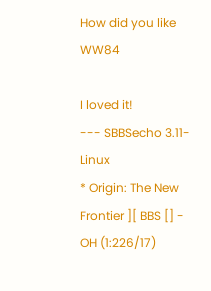How did you like WW84

I loved it!
--- SBBSecho 3.11-Linux
* Origin: The New Frontier ][ BBS [] - OH (1:226/17)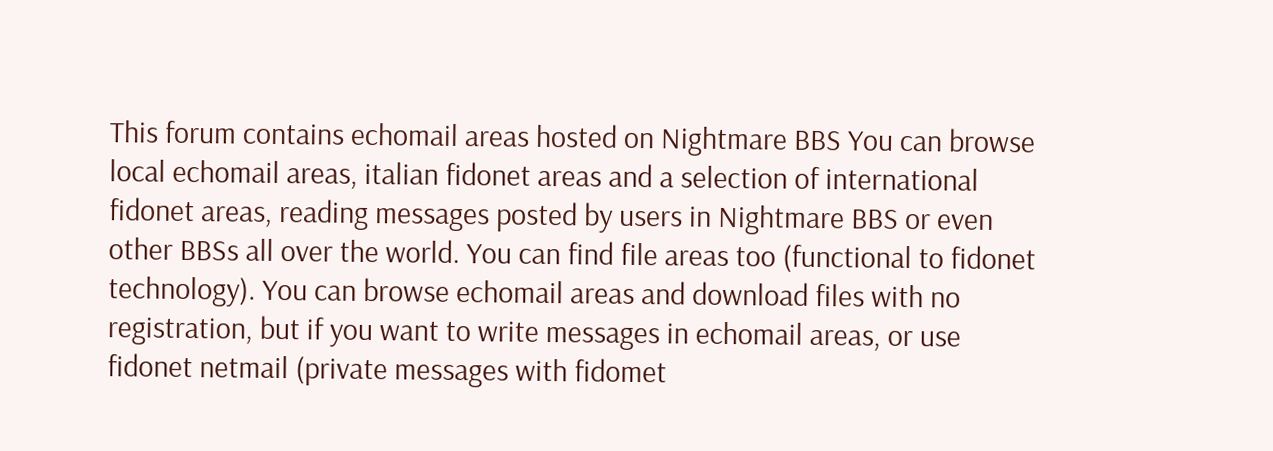This forum contains echomail areas hosted on Nightmare BBS You can browse local echomail areas, italian fidonet areas and a selection of international fidonet areas, reading messages posted by users in Nightmare BBS or even other BBSs all over the world. You can find file areas too (functional to fidonet technology). You can browse echomail areas and download files with no registration, but if you want to write messages in echomail areas, or use fidonet netmail (private messages with fidomet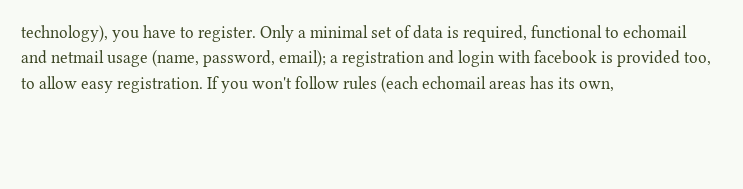technology), you have to register. Only a minimal set of data is required, functional to echomail and netmail usage (name, password, email); a registration and login with facebook is provided too, to allow easy registration. If you won't follow rules (each echomail areas has its own,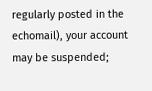regularly posted in the echomail), your account may be suspended;